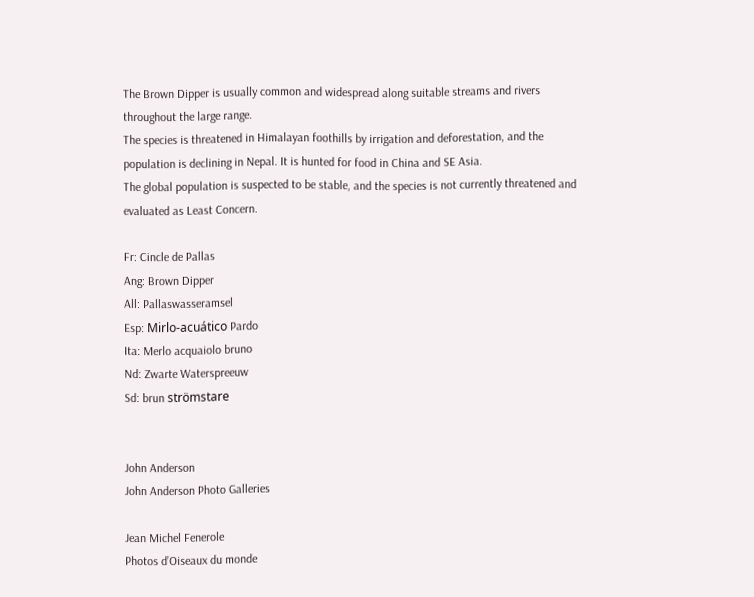The Brown Dipper is usually common and widespread along suitable streams and rivers throughout the large range.
The species is threatened in Himalayan foothills by irrigation and deforestation, and the population is declining in Nepal. It is hunted for food in China and SE Asia.
The global population is suspected to be stable, and the species is not currently threatened and evaluated as Least Concern.

Fr: Cincle de Pallas
Ang: Brown Dipper
All: Pallaswasseramsel
Esp: Mirlo-acuático Pardo
Ita: Merlo acquaiolo bruno
Nd: Zwarte Waterspreeuw
Sd: brun strömstare


John Anderson
John Anderson Photo Galleries

Jean Michel Fenerole
Photos d’Oiseaux du monde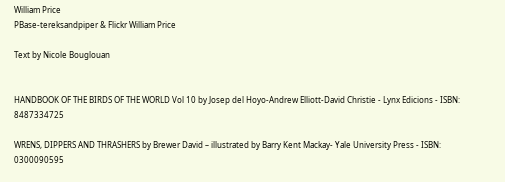William Price
PBase-tereksandpiper & Flickr William Price

Text by Nicole Bouglouan


HANDBOOK OF THE BIRDS OF THE WORLD Vol 10 by Josep del Hoyo-Andrew Elliott-David Christie - Lynx Edicions - ISBN: 8487334725

WRENS, DIPPERS AND THRASHERS by Brewer David – illustrated by Barry Kent Mackay- Yale University Press - ISBN: 0300090595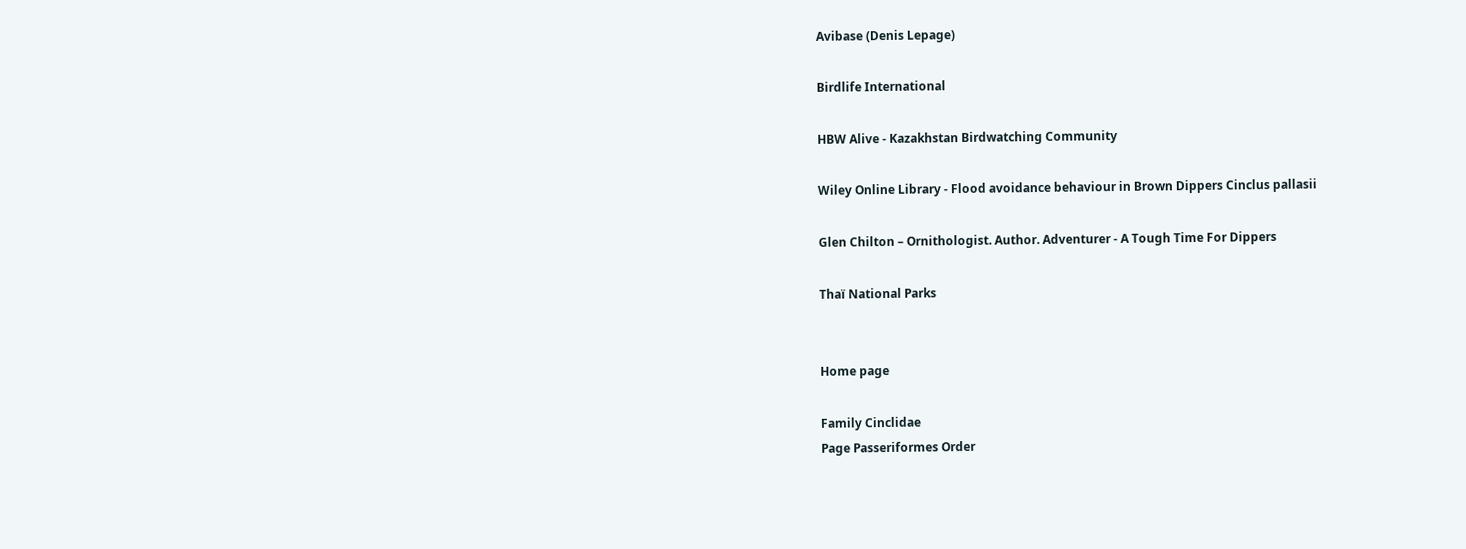Avibase (Denis Lepage)

Birdlife International

HBW Alive - Kazakhstan Birdwatching Community

Wiley Online Library - Flood avoidance behaviour in Brown Dippers Cinclus pallasii

Glen Chilton – Ornithologist. Author. Adventurer - A Tough Time For Dippers

Thaï National Parks


Home page

Family Cinclidae
Page Passeriformes Order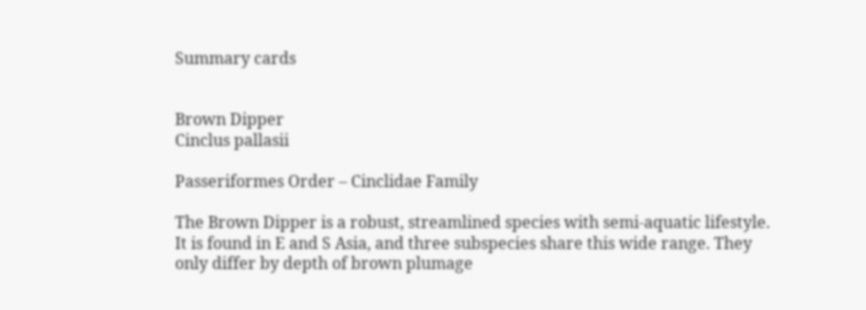Summary cards


Brown Dipper
Cinclus pallasii

Passeriformes Order – Cinclidae Family

The Brown Dipper is a robust, streamlined species with semi-aquatic lifestyle. It is found in E and S Asia, and three subspecies share this wide range. They only differ by depth of brown plumage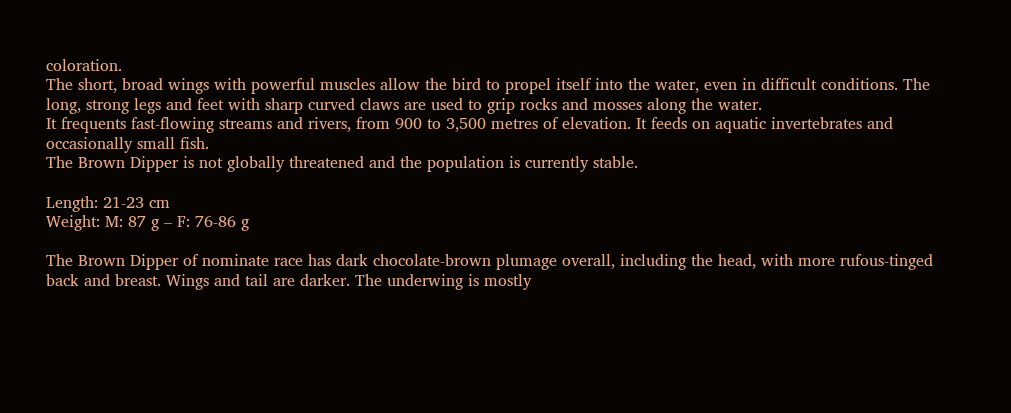coloration.
The short, broad wings with powerful muscles allow the bird to propel itself into the water, even in difficult conditions. The long, strong legs and feet with sharp curved claws are used to grip rocks and mosses along the water.
It frequents fast-flowing streams and rivers, from 900 to 3,500 metres of elevation. It feeds on aquatic invertebrates and occasionally small fish.
The Brown Dipper is not globally threatened and the population is currently stable.

Length: 21-23 cm
Weight: M: 87 g – F: 76-86 g

The Brown Dipper of nominate race has dark chocolate-brown plumage overall, including the head, with more rufous-tinged back and breast. Wings and tail are darker. The underwing is mostly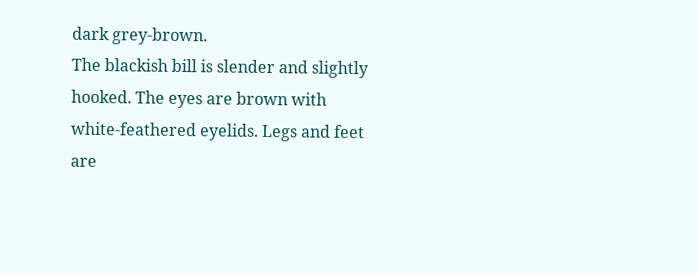dark grey-brown.
The blackish bill is slender and slightly hooked. The eyes are brown with white-feathered eyelids. Legs and feet are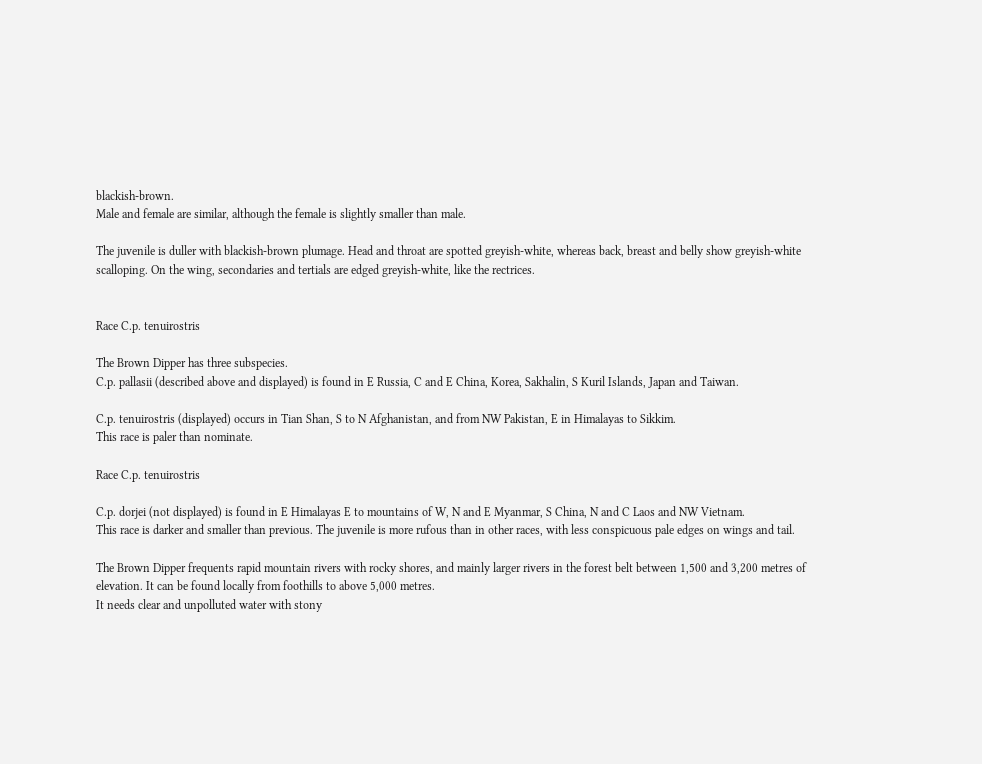blackish-brown.
Male and female are similar, although the female is slightly smaller than male.

The juvenile is duller with blackish-brown plumage. Head and throat are spotted greyish-white, whereas back, breast and belly show greyish-white scalloping. On the wing, secondaries and tertials are edged greyish-white, like the rectrices.


Race C.p. tenuirostris

The Brown Dipper has three subspecies.
C.p. pallasii (described above and displayed) is found in E Russia, C and E China, Korea, Sakhalin, S Kuril Islands, Japan and Taiwan.

C.p. tenuirostris (displayed) occurs in Tian Shan, S to N Afghanistan, and from NW Pakistan, E in Himalayas to Sikkim.
This race is paler than nominate.

Race C.p. tenuirostris

C.p. dorjei (not displayed) is found in E Himalayas E to mountains of W, N and E Myanmar, S China, N and C Laos and NW Vietnam.
This race is darker and smaller than previous. The juvenile is more rufous than in other races, with less conspicuous pale edges on wings and tail.

The Brown Dipper frequents rapid mountain rivers with rocky shores, and mainly larger rivers in the forest belt between 1,500 and 3,200 metres of elevation. It can be found locally from foothills to above 5,000 metres.
It needs clear and unpolluted water with stony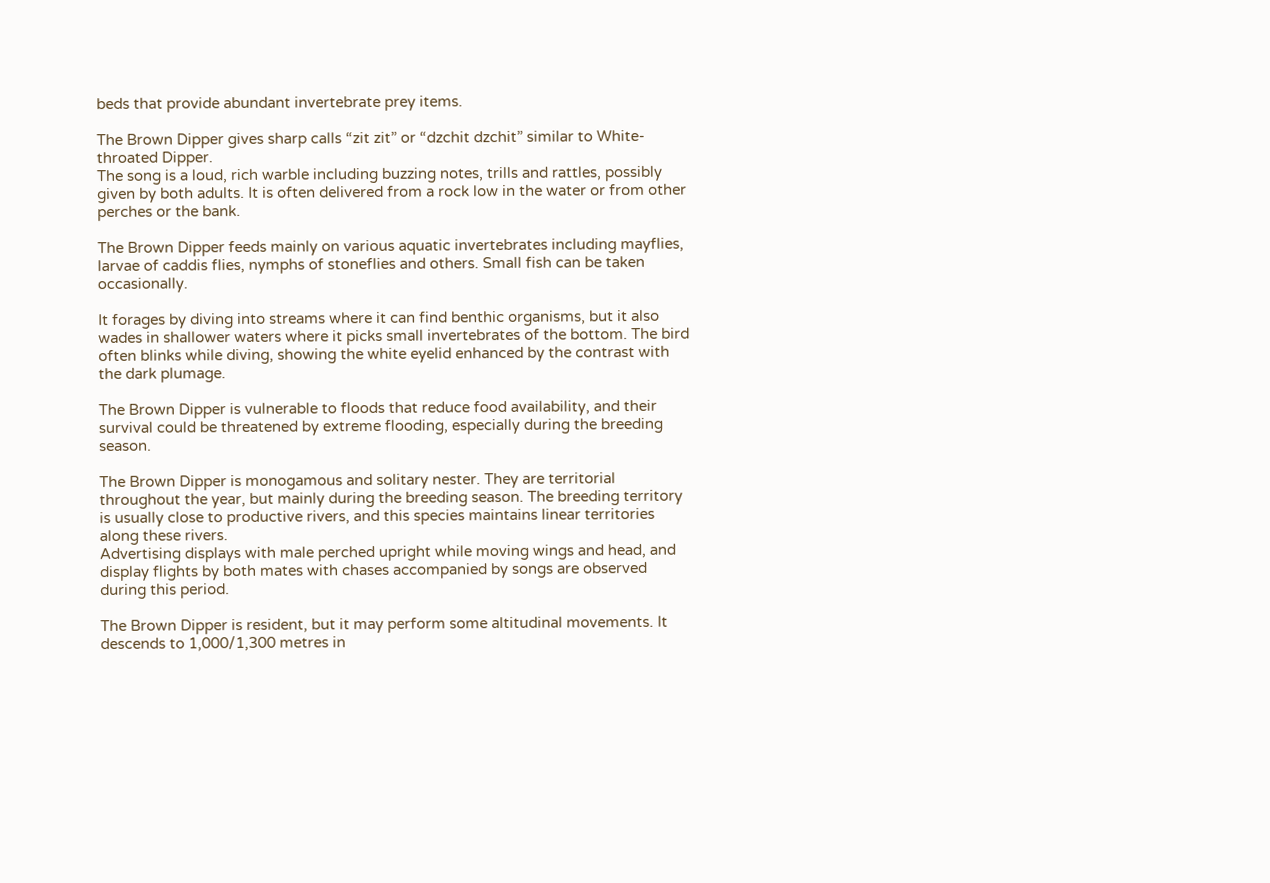beds that provide abundant invertebrate prey items.

The Brown Dipper gives sharp calls “zit zit” or “dzchit dzchit” similar to White-throated Dipper.
The song is a loud, rich warble including buzzing notes, trills and rattles, possibly given by both adults. It is often delivered from a rock low in the water or from other perches or the bank.

The Brown Dipper feeds mainly on various aquatic invertebrates including mayflies, larvae of caddis flies, nymphs of stoneflies and others. Small fish can be taken occasionally.

It forages by diving into streams where it can find benthic organisms, but it also wades in shallower waters where it picks small invertebrates of the bottom. The bird often blinks while diving, showing the white eyelid enhanced by the contrast with the dark plumage.

The Brown Dipper is vulnerable to floods that reduce food availability, and their survival could be threatened by extreme flooding, especially during the breeding season.

The Brown Dipper is monogamous and solitary nester. They are territorial throughout the year, but mainly during the breeding season. The breeding territory is usually close to productive rivers, and this species maintains linear territories along these rivers.
Advertising displays with male perched upright while moving wings and head, and display flights by both mates with chases accompanied by songs are observed during this period.

The Brown Dipper is resident, but it may perform some altitudinal movements. It descends to 1,000/1,300 metres in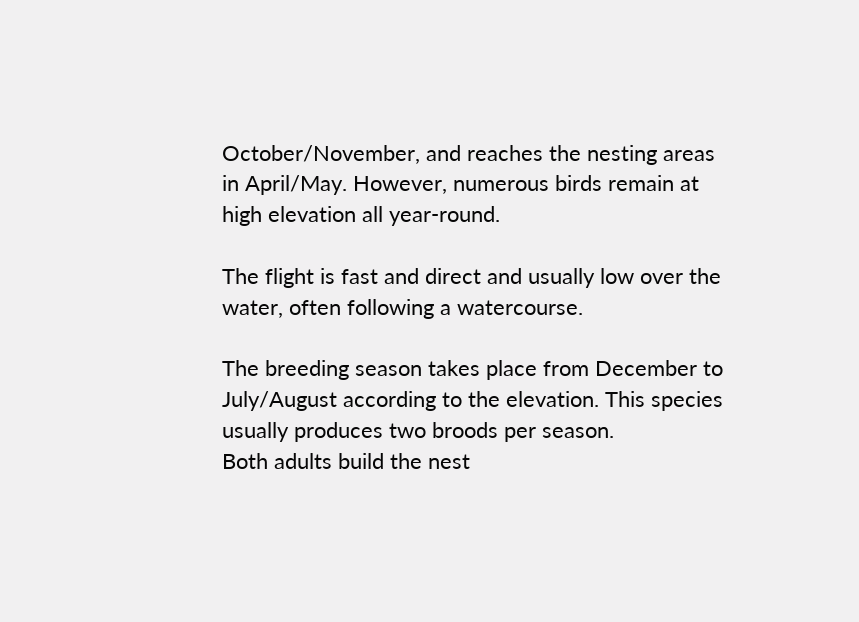October/November, and reaches the nesting areas in April/May. However, numerous birds remain at high elevation all year-round.

The flight is fast and direct and usually low over the water, often following a watercourse.

The breeding season takes place from December to July/August according to the elevation. This species usually produces two broods per season.
Both adults build the nest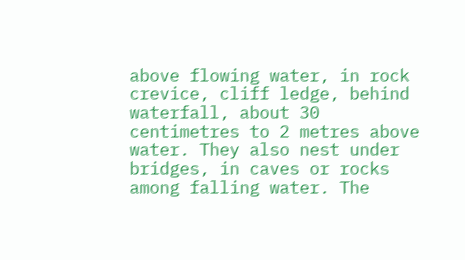above flowing water, in rock crevice, cliff ledge, behind waterfall, about 30 centimetres to 2 metres above water. They also nest under bridges, in caves or rocks among falling water. The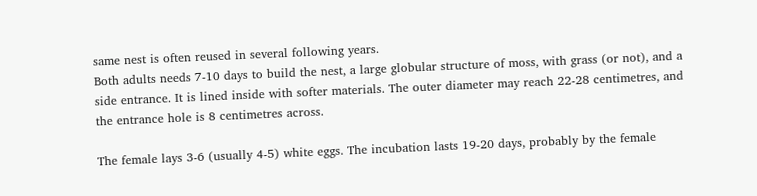same nest is often reused in several following years.
Both adults needs 7-10 days to build the nest, a large globular structure of moss, with grass (or not), and a side entrance. It is lined inside with softer materials. The outer diameter may reach 22-28 centimetres, and the entrance hole is 8 centimetres across.

The female lays 3-6 (usually 4-5) white eggs. The incubation lasts 19-20 days, probably by the female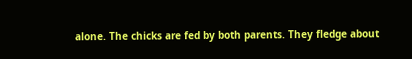alone. The chicks are fed by both parents. They fledge about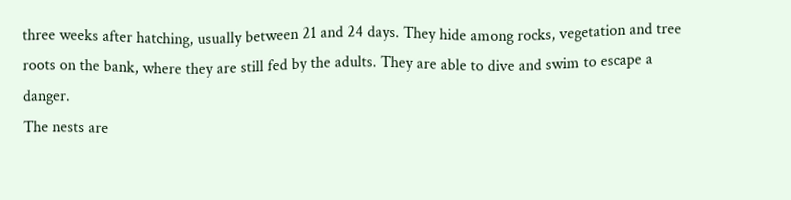three weeks after hatching, usually between 21 and 24 days. They hide among rocks, vegetation and tree roots on the bank, where they are still fed by the adults. They are able to dive and swim to escape a danger.
The nests are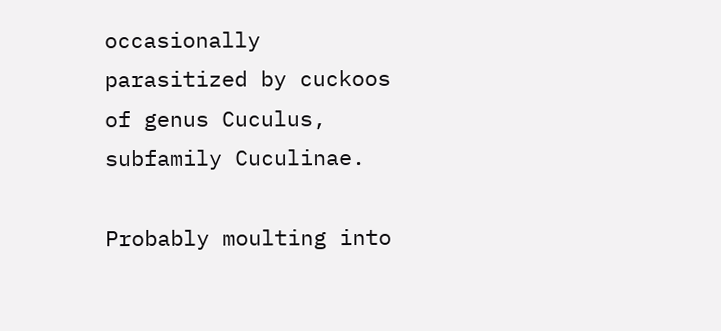occasionally parasitized by cuckoos of genus Cuculus, subfamily Cuculinae.

Probably moulting into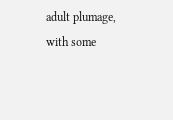adult plumage, with some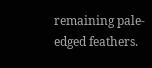remaining pale-edged feathers.